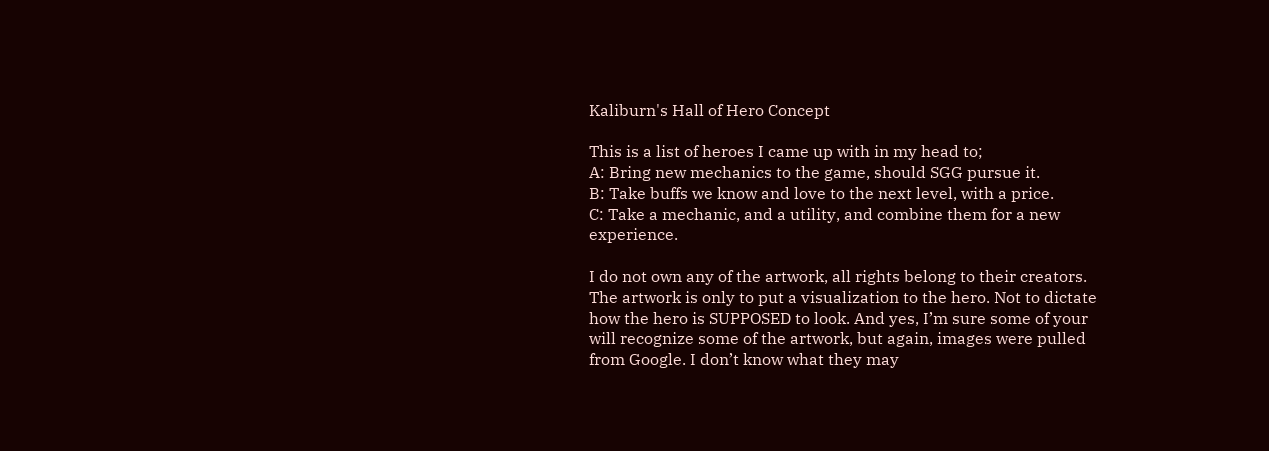Kaliburn's Hall of Hero Concept

This is a list of heroes I came up with in my head to;
A: Bring new mechanics to the game, should SGG pursue it.
B: Take buffs we know and love to the next level, with a price.
C: Take a mechanic, and a utility, and combine them for a new experience.

I do not own any of the artwork, all rights belong to their creators. The artwork is only to put a visualization to the hero. Not to dictate how the hero is SUPPOSED to look. And yes, I’m sure some of your will recognize some of the artwork, but again, images were pulled from Google. I don’t know what they may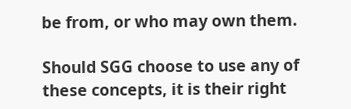be from, or who may own them.

Should SGG choose to use any of these concepts, it is their right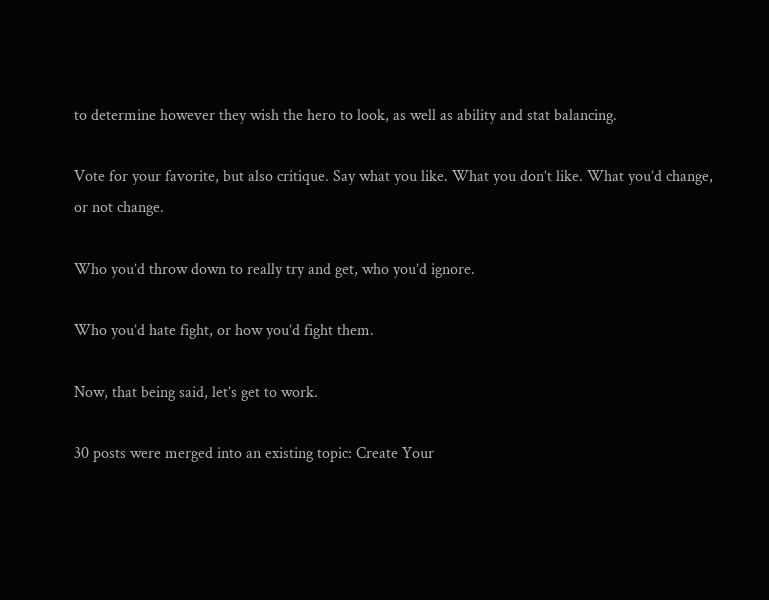to determine however they wish the hero to look, as well as ability and stat balancing.

Vote for your favorite, but also critique. Say what you like. What you don’t like. What you’d change, or not change.

Who you’d throw down to really try and get, who you’d ignore.

Who you’d hate fight, or how you’d fight them.

Now, that being said, let’s get to work.

30 posts were merged into an existing topic: Create Your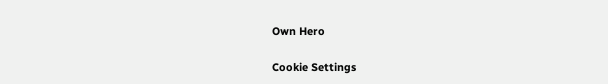Own Hero

Cookie Settings